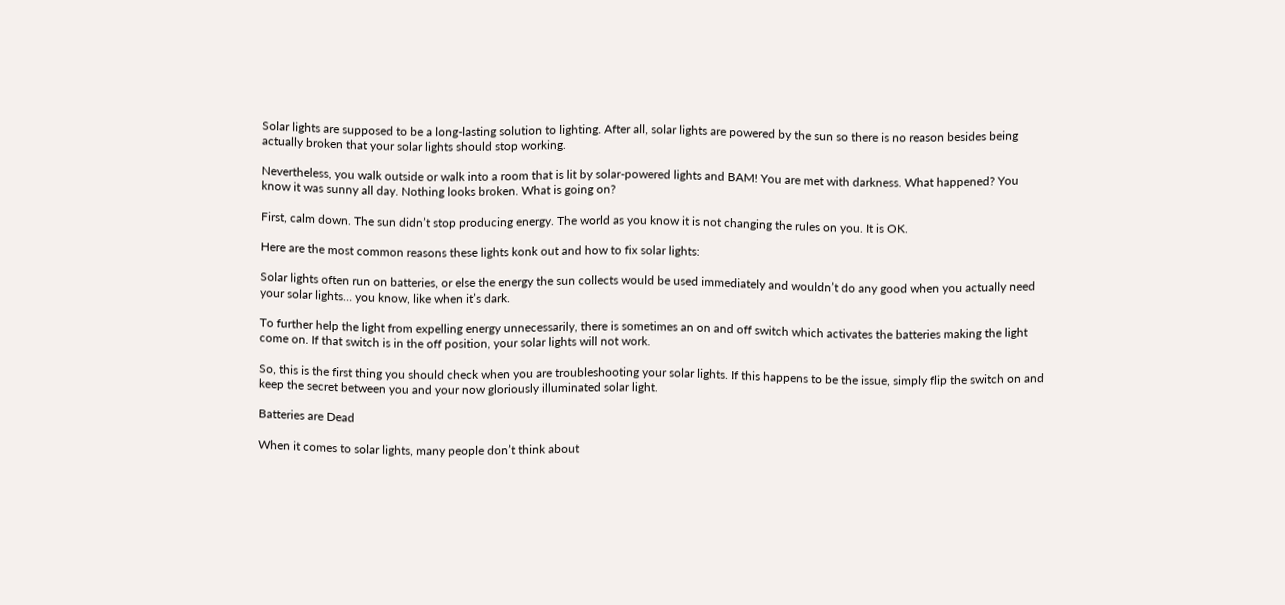Solar lights are supposed to be a long-lasting solution to lighting. After all, solar lights are powered by the sun so there is no reason besides being actually broken that your solar lights should stop working.

Nevertheless, you walk outside or walk into a room that is lit by solar-powered lights and BAM! You are met with darkness. What happened? You know it was sunny all day. Nothing looks broken. What is going on?

First, calm down. The sun didn’t stop producing energy. The world as you know it is not changing the rules on you. It is OK.

Here are the most common reasons these lights konk out and how to fix solar lights:

Solar lights often run on batteries, or else the energy the sun collects would be used immediately and wouldn’t do any good when you actually need your solar lights… you know, like when it’s dark.

To further help the light from expelling energy unnecessarily, there is sometimes an on and off switch which activates the batteries making the light come on. If that switch is in the off position, your solar lights will not work.

So, this is the first thing you should check when you are troubleshooting your solar lights. If this happens to be the issue, simply flip the switch on and keep the secret between you and your now gloriously illuminated solar light.

Batteries are Dead

When it comes to solar lights, many people don’t think about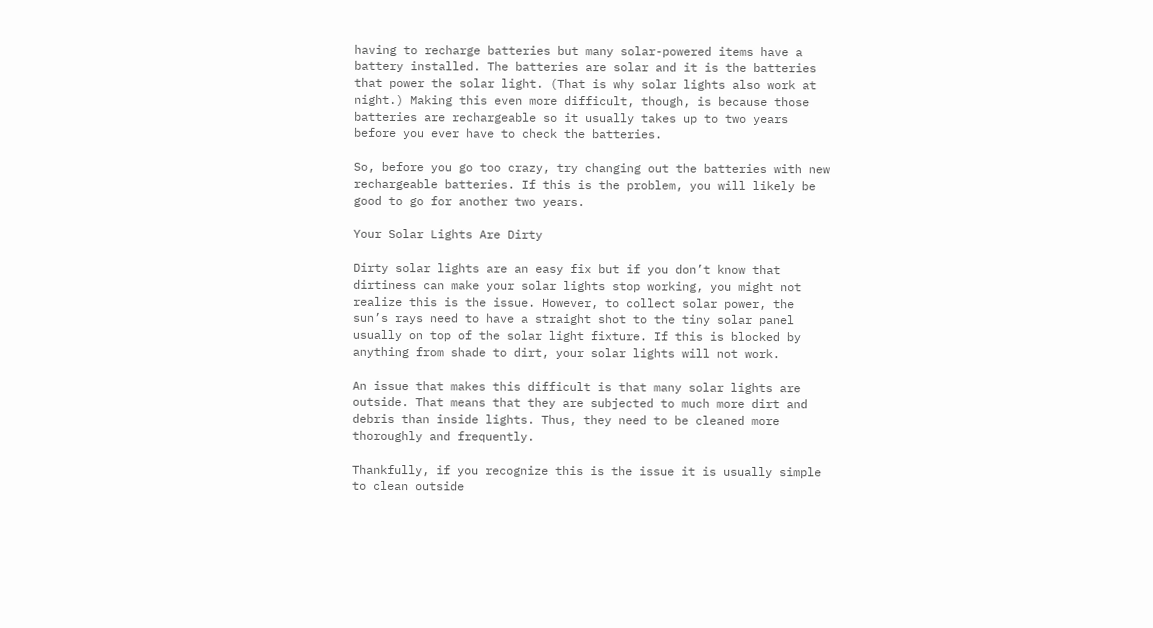having to recharge batteries but many solar-powered items have a battery installed. The batteries are solar and it is the batteries that power the solar light. (That is why solar lights also work at night.) Making this even more difficult, though, is because those batteries are rechargeable so it usually takes up to two years before you ever have to check the batteries.

So, before you go too crazy, try changing out the batteries with new rechargeable batteries. If this is the problem, you will likely be good to go for another two years.

Your Solar Lights Are Dirty

Dirty solar lights are an easy fix but if you don’t know that dirtiness can make your solar lights stop working, you might not realize this is the issue. However, to collect solar power, the sun’s rays need to have a straight shot to the tiny solar panel usually on top of the solar light fixture. If this is blocked by anything from shade to dirt, your solar lights will not work.

An issue that makes this difficult is that many solar lights are outside. That means that they are subjected to much more dirt and debris than inside lights. Thus, they need to be cleaned more thoroughly and frequently.

Thankfully, if you recognize this is the issue it is usually simple to clean outside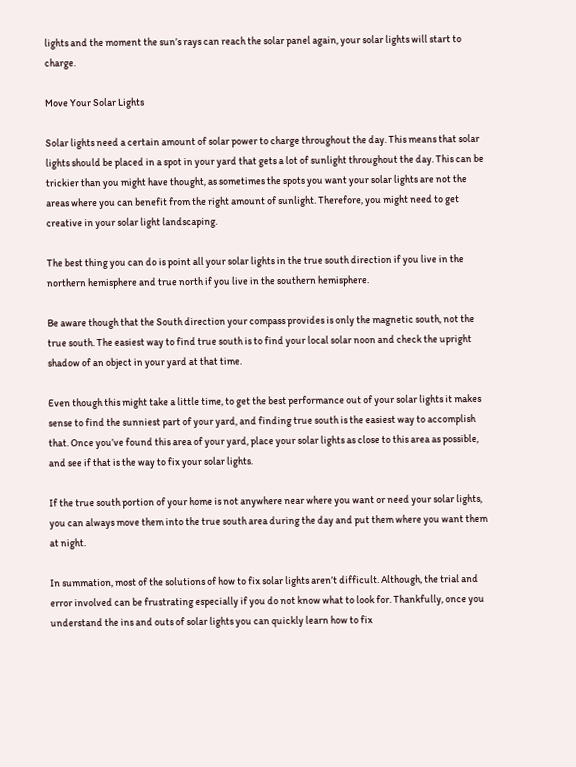lights and the moment the sun’s rays can reach the solar panel again, your solar lights will start to charge.

Move Your Solar Lights

Solar lights need a certain amount of solar power to charge throughout the day. This means that solar lights should be placed in a spot in your yard that gets a lot of sunlight throughout the day. This can be trickier than you might have thought, as sometimes the spots you want your solar lights are not the areas where you can benefit from the right amount of sunlight. Therefore, you might need to get creative in your solar light landscaping.

The best thing you can do is point all your solar lights in the true south direction if you live in the northern hemisphere and true north if you live in the southern hemisphere.

Be aware though that the South direction your compass provides is only the magnetic south, not the true south. The easiest way to find true south is to find your local solar noon and check the upright shadow of an object in your yard at that time.

Even though this might take a little time, to get the best performance out of your solar lights it makes sense to find the sunniest part of your yard, and finding true south is the easiest way to accomplish that. Once you’ve found this area of your yard, place your solar lights as close to this area as possible, and see if that is the way to fix your solar lights.

If the true south portion of your home is not anywhere near where you want or need your solar lights, you can always move them into the true south area during the day and put them where you want them at night.

In summation, most of the solutions of how to fix solar lights aren’t difficult. Although, the trial and error involved can be frustrating especially if you do not know what to look for. Thankfully, once you understand the ins and outs of solar lights you can quickly learn how to fix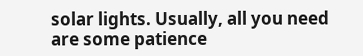solar lights. Usually, all you need are some patience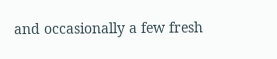and occasionally a few fresh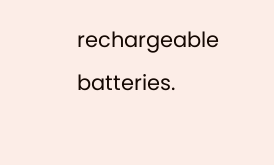rechargeable batteries.